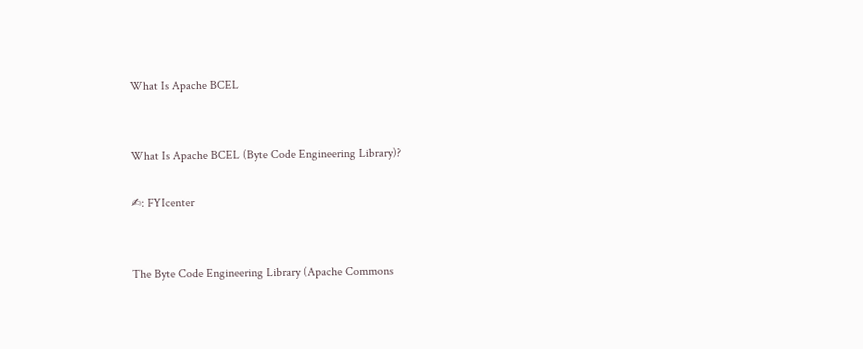What Is Apache BCEL


What Is Apache BCEL (Byte Code Engineering Library)?

✍: FYIcenter


The Byte Code Engineering Library (Apache Commons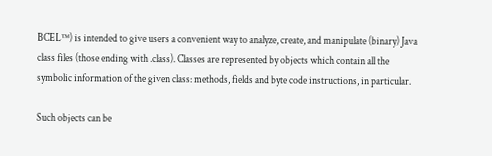BCEL™) is intended to give users a convenient way to analyze, create, and manipulate (binary) Java class files (those ending with .class). Classes are represented by objects which contain all the symbolic information of the given class: methods, fields and byte code instructions, in particular.

Such objects can be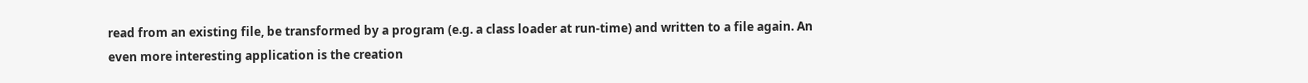read from an existing file, be transformed by a program (e.g. a class loader at run-time) and written to a file again. An even more interesting application is the creation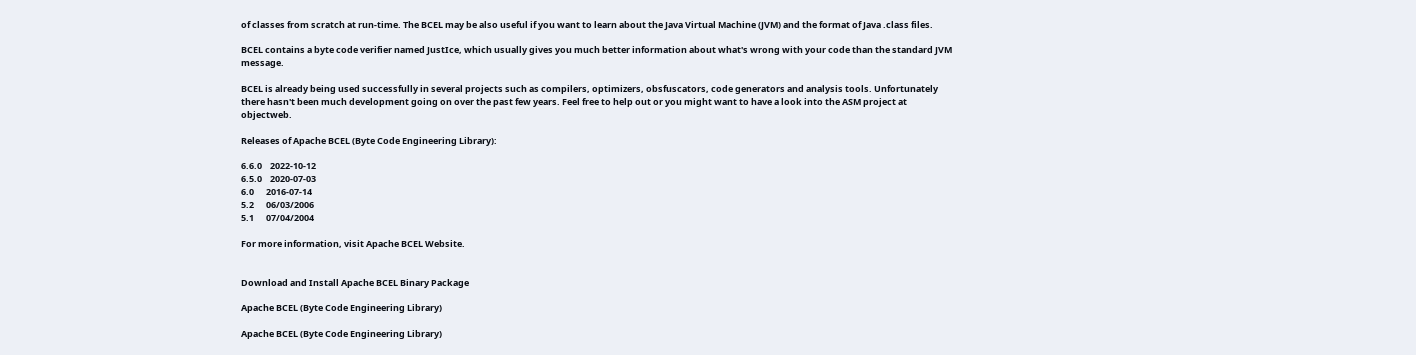of classes from scratch at run-time. The BCEL may be also useful if you want to learn about the Java Virtual Machine (JVM) and the format of Java .class files.

BCEL contains a byte code verifier named JustIce, which usually gives you much better information about what's wrong with your code than the standard JVM message.

BCEL is already being used successfully in several projects such as compilers, optimizers, obsfuscators, code generators and analysis tools. Unfortunately there hasn't been much development going on over the past few years. Feel free to help out or you might want to have a look into the ASM project at objectweb.

Releases of Apache BCEL (Byte Code Engineering Library):

6.6.0    2022-10-12
6.5.0    2020-07-03
6.0      2016-07-14
5.2      06/03/2006
5.1      07/04/2004

For more information, visit Apache BCEL Website.


Download and Install Apache BCEL Binary Package

Apache BCEL (Byte Code Engineering Library)

Apache BCEL (Byte Code Engineering Library)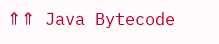⇑⇑ Java Bytecode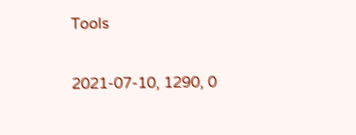Tools

2021-07-10, 1290, 0